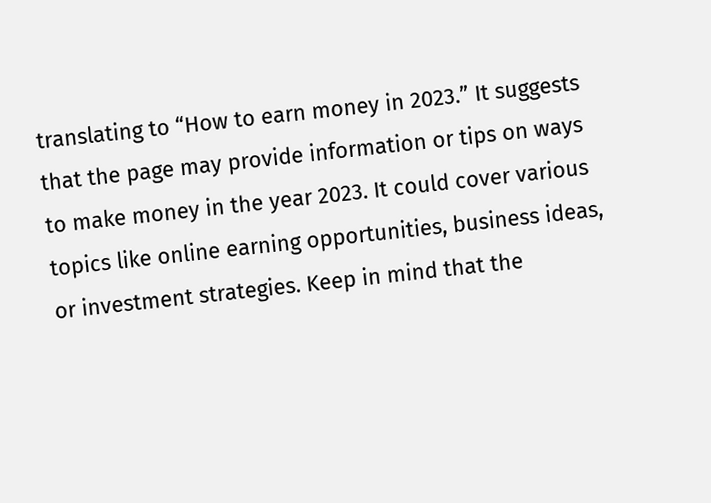translating to “How to earn money in 2023.” It suggests that the page may provide information or tips on ways to make money in the year 2023. It could cover various topics like online earning opportunities, business ideas, or investment strategies. Keep in mind that the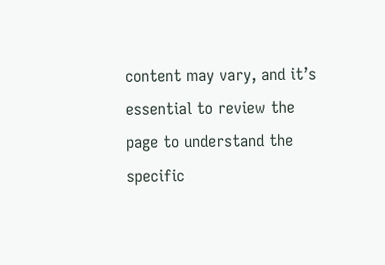content may vary, and it’s essential to review the page to understand the specific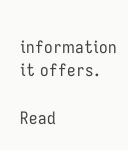information it offers.

Read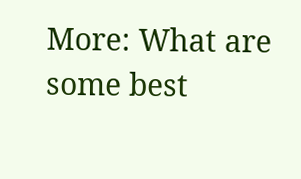More: What are some best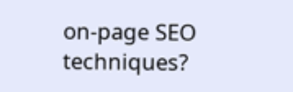on-page SEO techniques?